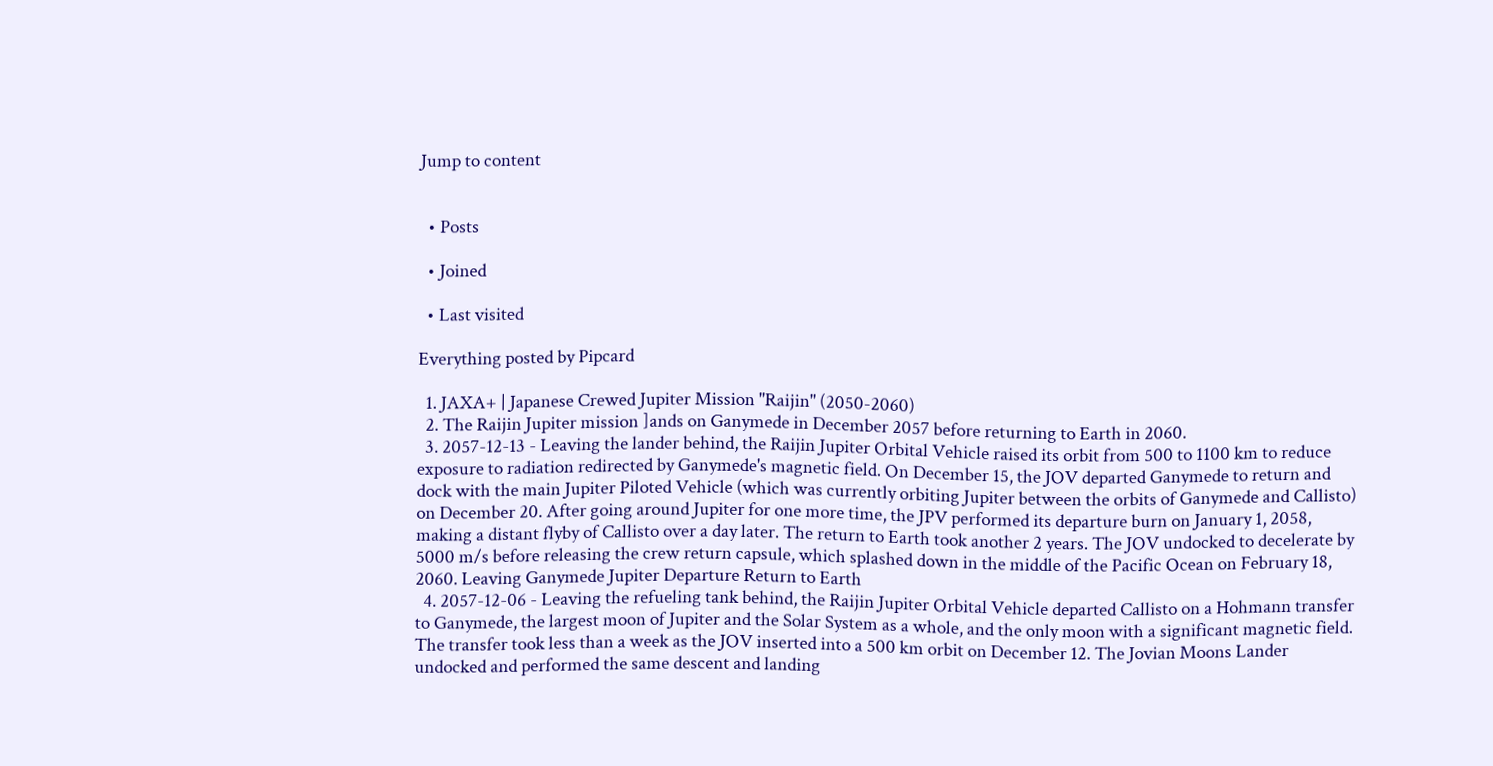Jump to content


  • Posts

  • Joined

  • Last visited

Everything posted by Pipcard

  1. JAXA+ | Japanese Crewed Jupiter Mission "Raijin" (2050-2060)
  2. The Raijin Jupiter mission ]ands on Ganymede in December 2057 before returning to Earth in 2060.
  3. 2057-12-13 - Leaving the lander behind, the Raijin Jupiter Orbital Vehicle raised its orbit from 500 to 1100 km to reduce exposure to radiation redirected by Ganymede's magnetic field. On December 15, the JOV departed Ganymede to return and dock with the main Jupiter Piloted Vehicle (which was currently orbiting Jupiter between the orbits of Ganymede and Callisto) on December 20. After going around Jupiter for one more time, the JPV performed its departure burn on January 1, 2058, making a distant flyby of Callisto over a day later. The return to Earth took another 2 years. The JOV undocked to decelerate by 5000 m/s before releasing the crew return capsule, which splashed down in the middle of the Pacific Ocean on February 18, 2060. Leaving Ganymede Jupiter Departure Return to Earth
  4. 2057-12-06 - Leaving the refueling tank behind, the Raijin Jupiter Orbital Vehicle departed Callisto on a Hohmann transfer to Ganymede, the largest moon of Jupiter and the Solar System as a whole, and the only moon with a significant magnetic field. The transfer took less than a week as the JOV inserted into a 500 km orbit on December 12. The Jovian Moons Lander undocked and performed the same descent and landing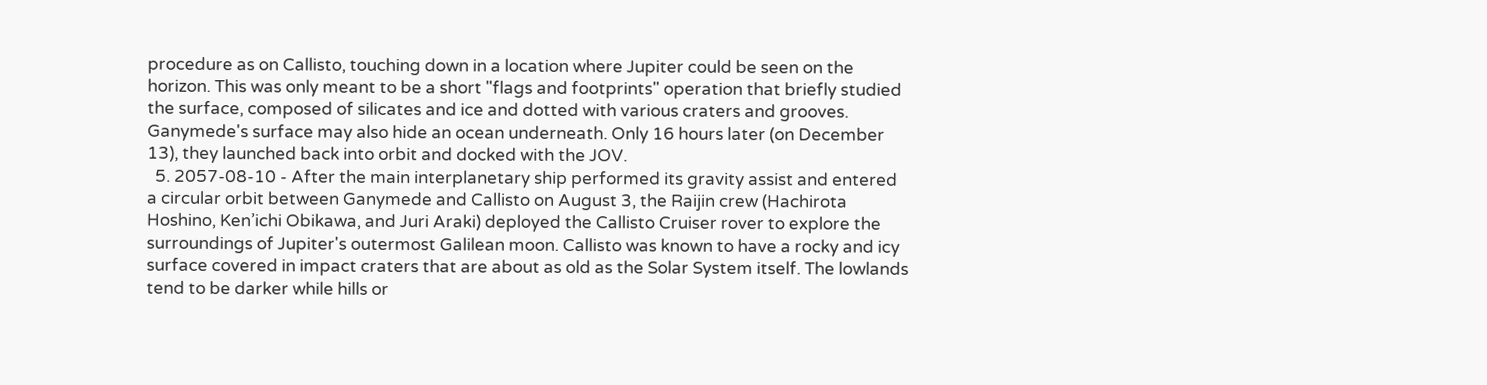procedure as on Callisto, touching down in a location where Jupiter could be seen on the horizon. This was only meant to be a short "flags and footprints" operation that briefly studied the surface, composed of silicates and ice and dotted with various craters and grooves. Ganymede's surface may also hide an ocean underneath. Only 16 hours later (on December 13), they launched back into orbit and docked with the JOV.
  5. 2057-08-10 - After the main interplanetary ship performed its gravity assist and entered a circular orbit between Ganymede and Callisto on August 3, the Raijin crew (Hachirota Hoshino, Ken’ichi Obikawa, and Juri Araki) deployed the Callisto Cruiser rover to explore the surroundings of Jupiter's outermost Galilean moon. Callisto was known to have a rocky and icy surface covered in impact craters that are about as old as the Solar System itself. The lowlands tend to be darker while hills or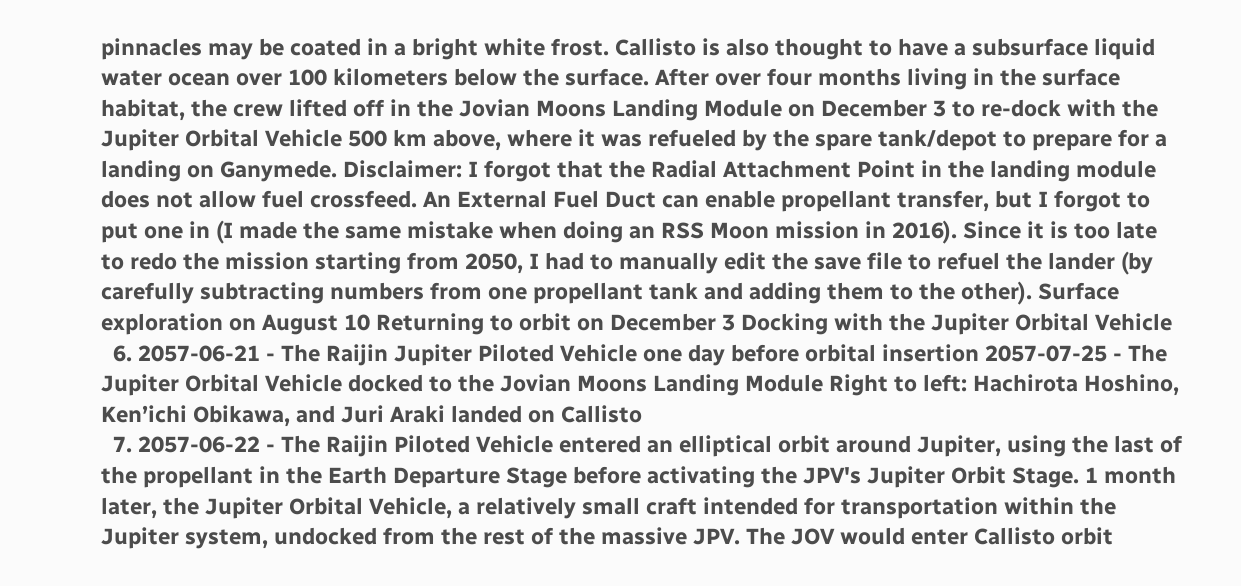pinnacles may be coated in a bright white frost. Callisto is also thought to have a subsurface liquid water ocean over 100 kilometers below the surface. After over four months living in the surface habitat, the crew lifted off in the Jovian Moons Landing Module on December 3 to re-dock with the Jupiter Orbital Vehicle 500 km above, where it was refueled by the spare tank/depot to prepare for a landing on Ganymede. Disclaimer: I forgot that the Radial Attachment Point in the landing module does not allow fuel crossfeed. An External Fuel Duct can enable propellant transfer, but I forgot to put one in (I made the same mistake when doing an RSS Moon mission in 2016). Since it is too late to redo the mission starting from 2050, I had to manually edit the save file to refuel the lander (by carefully subtracting numbers from one propellant tank and adding them to the other). Surface exploration on August 10 Returning to orbit on December 3 Docking with the Jupiter Orbital Vehicle
  6. 2057-06-21 - The Raijin Jupiter Piloted Vehicle one day before orbital insertion 2057-07-25 - The Jupiter Orbital Vehicle docked to the Jovian Moons Landing Module Right to left: Hachirota Hoshino, Ken’ichi Obikawa, and Juri Araki landed on Callisto
  7. 2057-06-22 - The Raijin Piloted Vehicle entered an elliptical orbit around Jupiter, using the last of the propellant in the Earth Departure Stage before activating the JPV's Jupiter Orbit Stage. 1 month later, the Jupiter Orbital Vehicle, a relatively small craft intended for transportation within the Jupiter system, undocked from the rest of the massive JPV. The JOV would enter Callisto orbit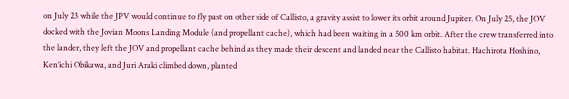on July 23 while the JPV would continue to fly past on other side of Callisto, a gravity assist to lower its orbit around Jupiter. On July 25, the JOV docked with the Jovian Moons Landing Module (and propellant cache), which had been waiting in a 500 km orbit. After the crew transferred into the lander, they left the JOV and propellant cache behind as they made their descent and landed near the Callisto habitat. Hachirota Hoshino, Ken’ichi Obikawa, and Juri Araki climbed down, planted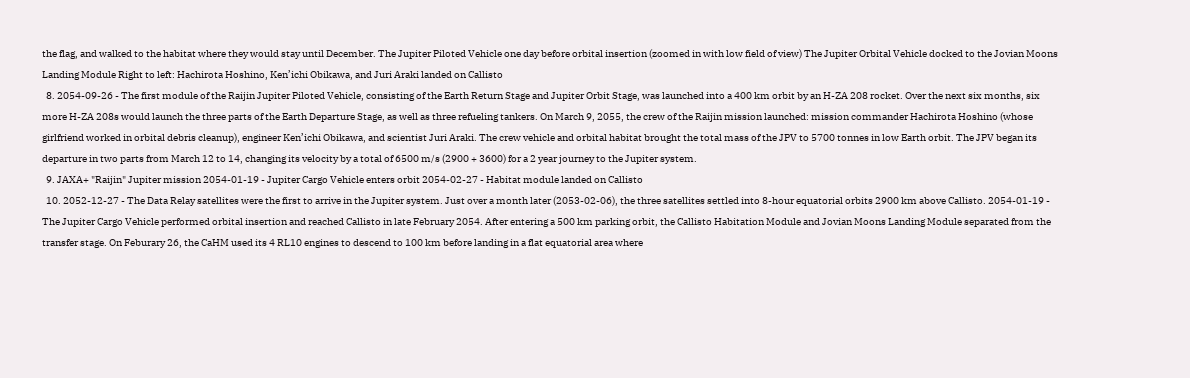the flag, and walked to the habitat where they would stay until December. The Jupiter Piloted Vehicle one day before orbital insertion (zoomed in with low field of view) The Jupiter Orbital Vehicle docked to the Jovian Moons Landing Module Right to left: Hachirota Hoshino, Ken’ichi Obikawa, and Juri Araki landed on Callisto
  8. 2054-09-26 - The first module of the Raijin Jupiter Piloted Vehicle, consisting of the Earth Return Stage and Jupiter Orbit Stage, was launched into a 400 km orbit by an H-ZA 208 rocket. Over the next six months, six more H-ZA 208s would launch the three parts of the Earth Departure Stage, as well as three refueling tankers. On March 9, 2055, the crew of the Raijin mission launched: mission commander Hachirota Hoshino (whose girlfriend worked in orbital debris cleanup), engineer Ken’ichi Obikawa, and scientist Juri Araki. The crew vehicle and orbital habitat brought the total mass of the JPV to 5700 tonnes in low Earth orbit. The JPV began its departure in two parts from March 12 to 14, changing its velocity by a total of 6500 m/s (2900 + 3600) for a 2 year journey to the Jupiter system.
  9. JAXA+ "Raijin" Jupiter mission 2054-01-19 - Jupiter Cargo Vehicle enters orbit 2054-02-27 - Habitat module landed on Callisto
  10. 2052-12-27 - The Data Relay satellites were the first to arrive in the Jupiter system. Just over a month later (2053-02-06), the three satellites settled into 8-hour equatorial orbits 2900 km above Callisto. 2054-01-19 - The Jupiter Cargo Vehicle performed orbital insertion and reached Callisto in late February 2054. After entering a 500 km parking orbit, the Callisto Habitation Module and Jovian Moons Landing Module separated from the transfer stage. On Feburary 26, the CaHM used its 4 RL10 engines to descend to 100 km before landing in a flat equatorial area where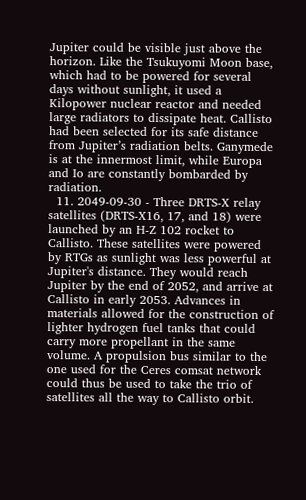Jupiter could be visible just above the horizon. Like the Tsukuyomi Moon base, which had to be powered for several days without sunlight, it used a Kilopower nuclear reactor and needed large radiators to dissipate heat. Callisto had been selected for its safe distance from Jupiter’s radiation belts. Ganymede is at the innermost limit, while Europa and Io are constantly bombarded by radiation.
  11. 2049-09-30 - Three DRTS-X relay satellites (DRTS-X16, 17, and 18) were launched by an H-Z 102 rocket to Callisto. These satellites were powered by RTGs as sunlight was less powerful at Jupiter's distance. They would reach Jupiter by the end of 2052, and arrive at Callisto in early 2053. Advances in materials allowed for the construction of lighter hydrogen fuel tanks that could carry more propellant in the same volume. A propulsion bus similar to the one used for the Ceres comsat network could thus be used to take the trio of satellites all the way to Callisto orbit.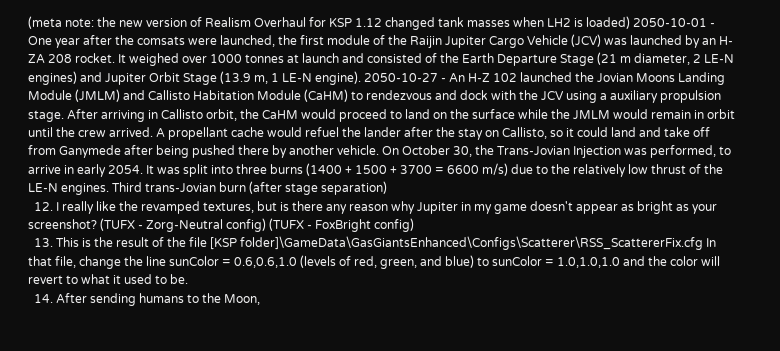(meta note: the new version of Realism Overhaul for KSP 1.12 changed tank masses when LH2 is loaded) 2050-10-01 - One year after the comsats were launched, the first module of the Raijin Jupiter Cargo Vehicle (JCV) was launched by an H-ZA 208 rocket. It weighed over 1000 tonnes at launch and consisted of the Earth Departure Stage (21 m diameter, 2 LE-N engines) and Jupiter Orbit Stage (13.9 m, 1 LE-N engine). 2050-10-27 - An H-Z 102 launched the Jovian Moons Landing Module (JMLM) and Callisto Habitation Module (CaHM) to rendezvous and dock with the JCV using a auxiliary propulsion stage. After arriving in Callisto orbit, the CaHM would proceed to land on the surface while the JMLM would remain in orbit until the crew arrived. A propellant cache would refuel the lander after the stay on Callisto, so it could land and take off from Ganymede after being pushed there by another vehicle. On October 30, the Trans-Jovian Injection was performed, to arrive in early 2054. It was split into three burns (1400 + 1500 + 3700 = 6600 m/s) due to the relatively low thrust of the LE-N engines. Third trans-Jovian burn (after stage separation)
  12. I really like the revamped textures, but is there any reason why Jupiter in my game doesn't appear as bright as your screenshot? (TUFX - Zorg-Neutral config) (TUFX - FoxBright config)
  13. This is the result of the file [KSP folder]\GameData\GasGiantsEnhanced\Configs\Scatterer\RSS_ScattererFix.cfg In that file, change the line sunColor = 0.6,0.6,1.0 (levels of red, green, and blue) to sunColor = 1.0,1.0,1.0 and the color will revert to what it used to be.
  14. After sending humans to the Moon,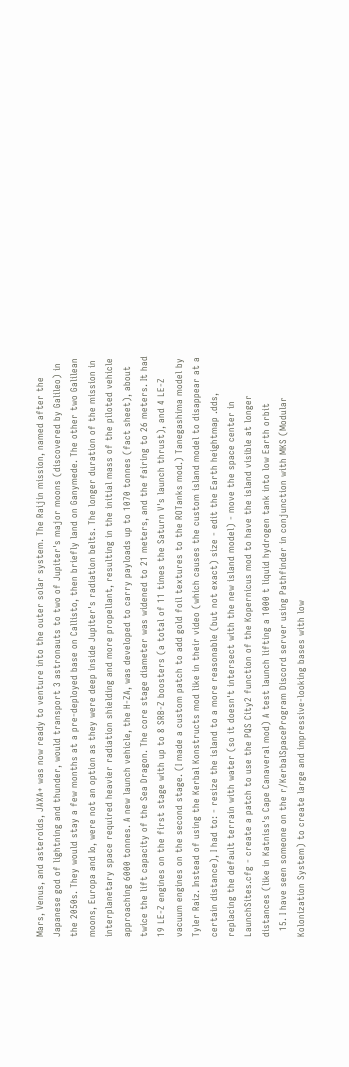Mars, Venus, and asteroids, JAXA+ was now ready to venture into the outer solar system. The Raijin mission, named after the Japanese god of lightning and thunder, would transport 3 astronauts to two of Jupiter's major moons (discovered by Galileo) in the 2050s. They would stay a few months at a pre-deployed base on Callisto, then briefly land on Ganymede. The other two Galilean moons, Europa and Io, were not an option as they were deep inside Jupiter's radiation belts. The longer duration of the mission in interplanetary space required heavier radiation shielding and more propellant, resulting in the initial mass of the piloted vehicle approaching 6000 tonnes. A new launch vehicle, the H-ZA, was developed to carry payloads up to 1070 tonnes (fact sheet), about twice the lift capacity of the Sea Dragon. The core stage diameter was widened to 21 meters, and the fairing to 26 meters. It had 19 LE-Z engines on the first stage with up to 8 SRB-Z boosters (a total of 11 times the Saturn V's launch thrust), and 4 LE-Z vacuum engines on the second stage. (I made a custom patch to add gold foil textures to the ROTanks mod.) Tanegashima model by Tyler Raiz. Instead of using the Kerbal Konstructs mod like in their video (which causes the custom island model to disappear at a certain distance), I had to: - resize the island to a more reasonable (but not exact) size - edit the Earth heightmap .dds, replacing the default terrain with water (so it doesn't intersect with the new island model) - move the space center in LaunchSites.cfg - create a patch to use the PQS City2 function of the Kopernicus mod to have the island visible at longer distances (like in Katniss's Cape Canaveral mod) A test launch lifting a 1000 t liquid hydrogen tank into low Earth orbit
  15. I have seen someone on the r/KerbalSpaceProgram Discord server using Pathfinder in conjunction with MKS (Modular Kolonization System) to create large and impressive-looking bases with low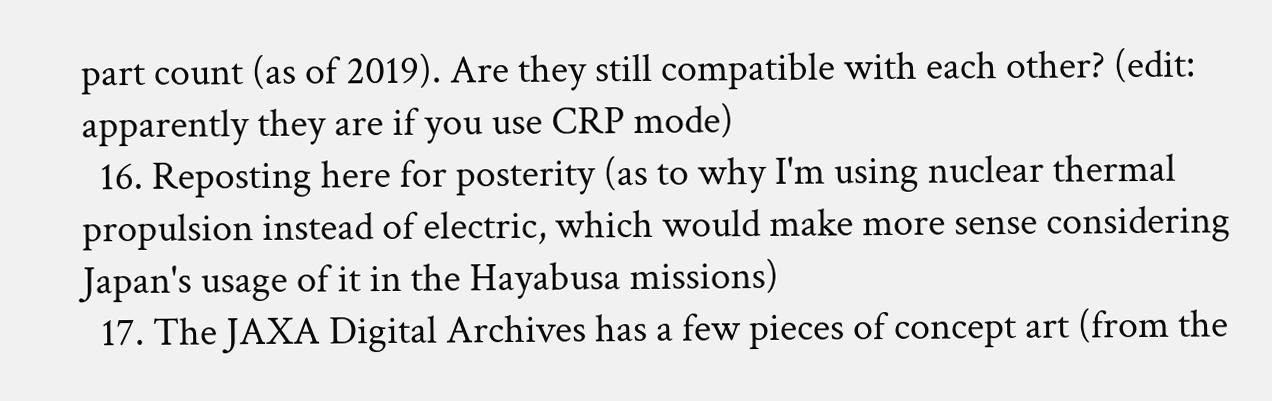part count (as of 2019). Are they still compatible with each other? (edit: apparently they are if you use CRP mode)
  16. Reposting here for posterity (as to why I'm using nuclear thermal propulsion instead of electric, which would make more sense considering Japan's usage of it in the Hayabusa missions)
  17. The JAXA Digital Archives has a few pieces of concept art (from the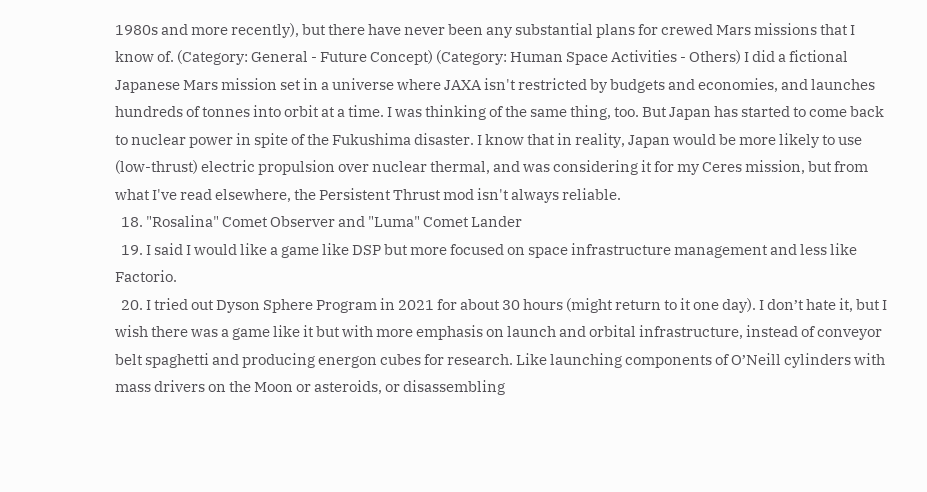1980s and more recently), but there have never been any substantial plans for crewed Mars missions that I know of. (Category: General - Future Concept) (Category: Human Space Activities - Others) I did a fictional Japanese Mars mission set in a universe where JAXA isn't restricted by budgets and economies, and launches hundreds of tonnes into orbit at a time. I was thinking of the same thing, too. But Japan has started to come back to nuclear power in spite of the Fukushima disaster. I know that in reality, Japan would be more likely to use (low-thrust) electric propulsion over nuclear thermal, and was considering it for my Ceres mission, but from what I've read elsewhere, the Persistent Thrust mod isn't always reliable.
  18. "Rosalina" Comet Observer and "Luma" Comet Lander
  19. I said I would like a game like DSP but more focused on space infrastructure management and less like Factorio.
  20. I tried out Dyson Sphere Program in 2021 for about 30 hours (might return to it one day). I don’t hate it, but I wish there was a game like it but with more emphasis on launch and orbital infrastructure, instead of conveyor belt spaghetti and producing energon cubes for research. Like launching components of O’Neill cylinders with mass drivers on the Moon or asteroids, or disassembling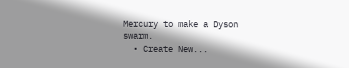Mercury to make a Dyson swarm.
  • Create New...